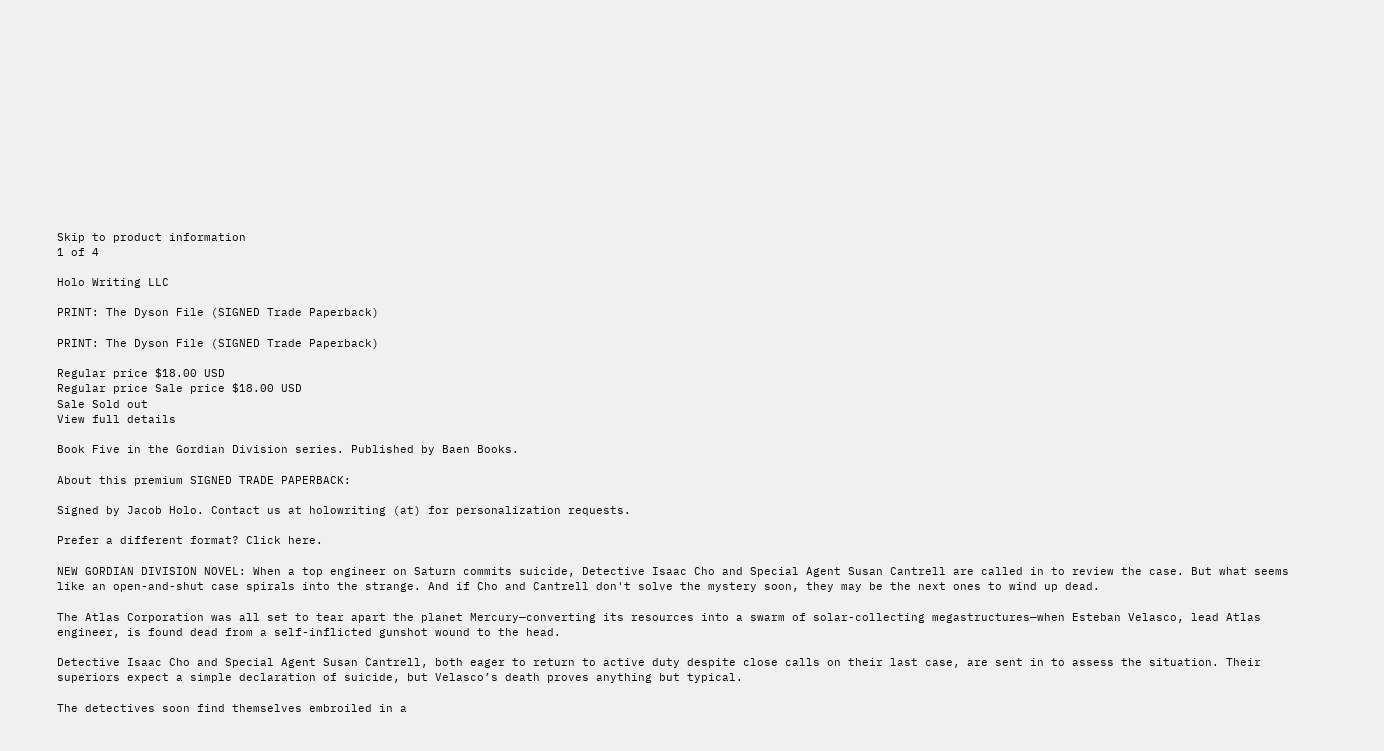Skip to product information
1 of 4

Holo Writing LLC

PRINT: The Dyson File (SIGNED Trade Paperback)

PRINT: The Dyson File (SIGNED Trade Paperback)

Regular price $18.00 USD
Regular price Sale price $18.00 USD
Sale Sold out
View full details

Book Five in the Gordian Division series. Published by Baen Books.

About this premium SIGNED TRADE PAPERBACK:

Signed by Jacob Holo. Contact us at holowriting (at) for personalization requests.

Prefer a different format? Click here.

NEW GORDIAN DIVISION NOVEL: When a top engineer on Saturn commits suicide, Detective Isaac Cho and Special Agent Susan Cantrell are called in to review the case. But what seems like an open-and-shut case spirals into the strange. And if Cho and Cantrell don't solve the mystery soon, they may be the next ones to wind up dead.

The Atlas Corporation was all set to tear apart the planet Mercury—converting its resources into a swarm of solar-collecting megastructures—when Esteban Velasco, lead Atlas engineer, is found dead from a self-inflicted gunshot wound to the head.

Detective Isaac Cho and Special Agent Susan Cantrell, both eager to return to active duty despite close calls on their last case, are sent in to assess the situation. Their superiors expect a simple declaration of suicide, but Velasco’s death proves anything but typical.

The detectives soon find themselves embroiled in a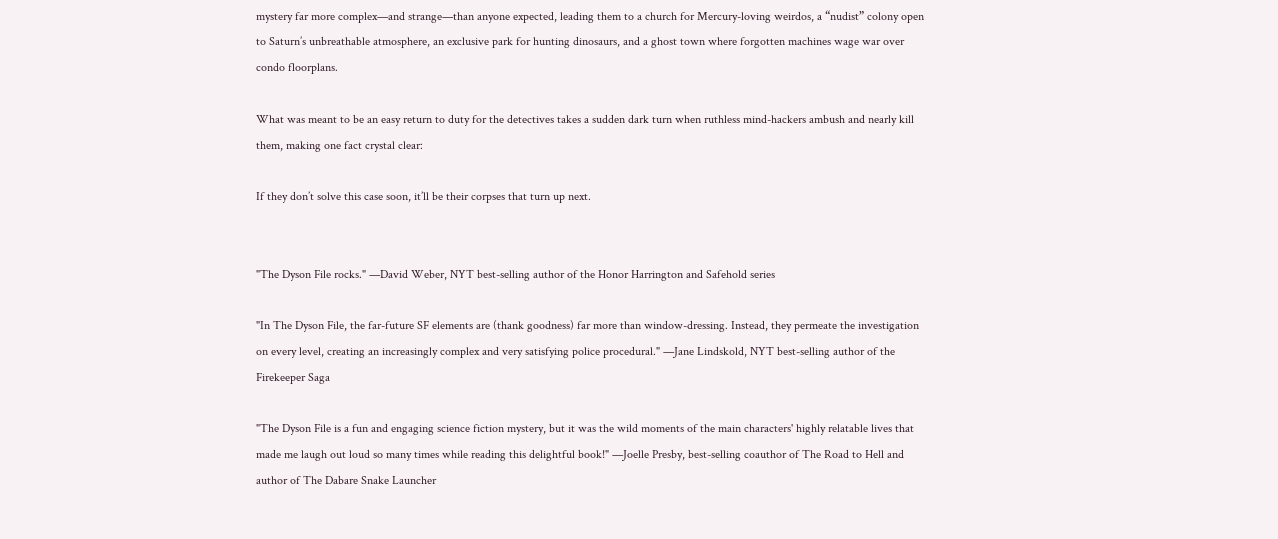mystery far more complex—and strange—than anyone expected, leading them to a church for Mercury-loving weirdos, a “nudist” colony open to Saturn’s unbreathable atmosphere, an exclusive park for hunting dinosaurs, and a ghost town where forgotten machines wage war over condo floorplans.

What was meant to be an easy return to duty for the detectives takes a sudden dark turn when ruthless mind-hackers ambush and nearly kill them, making one fact crystal clear:

If they don’t solve this case soon, it’ll be their corpses that turn up next.


"The Dyson File rocks." —David Weber, NYT best-selling author of the Honor Harrington and Safehold series

"In The Dyson File, the far-future SF elements are (thank goodness) far more than window-dressing. Instead, they permeate the investigation on every level, creating an increasingly complex and very satisfying police procedural." —Jane Lindskold, NYT best-selling author of the Firekeeper Saga

"The Dyson File is a fun and engaging science fiction mystery, but it was the wild moments of the main characters' highly relatable lives that made me laugh out loud so many times while reading this delightful book!" —Joelle Presby, best-selling coauthor of The Road to Hell and author of The Dabare Snake Launcher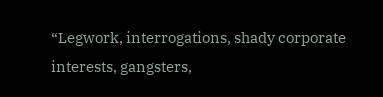“Legwork, interrogations, shady corporate interests, gangsters,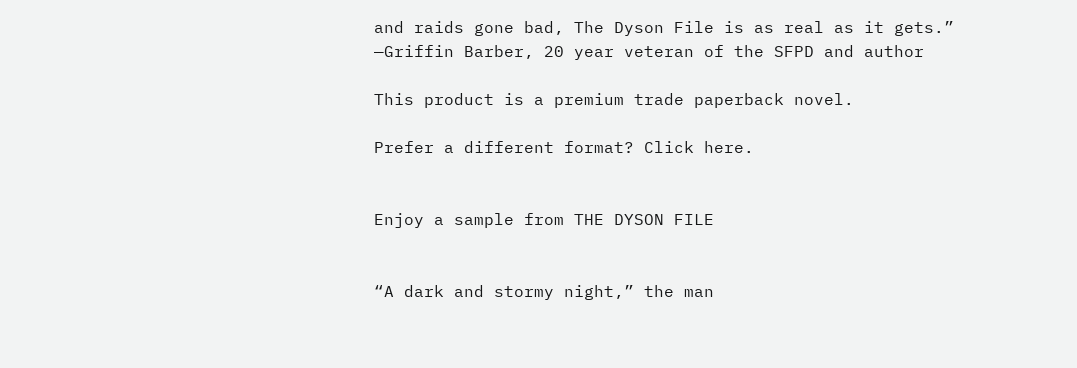and raids gone bad, The Dyson File is as real as it gets.” —Griffin Barber, 20 year veteran of the SFPD and author

This product is a premium trade paperback novel.

Prefer a different format? Click here.


Enjoy a sample from THE DYSON FILE


“A dark and stormy night,” the man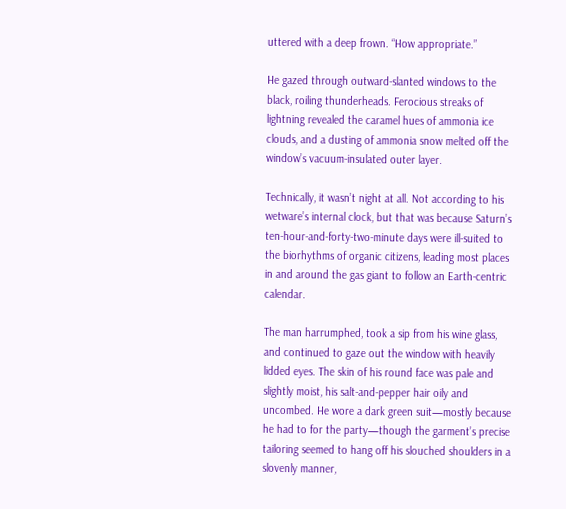uttered with a deep frown. “How appropriate.”

He gazed through outward-slanted windows to the black, roiling thunderheads. Ferocious streaks of lightning revealed the caramel hues of ammonia ice clouds, and a dusting of ammonia snow melted off the window’s vacuum-insulated outer layer.

Technically, it wasn’t night at all. Not according to his wetware’s internal clock, but that was because Saturn’s ten-hour-and-forty-two-minute days were ill-suited to the biorhythms of organic citizens, leading most places in and around the gas giant to follow an Earth-centric calendar.

The man harrumphed, took a sip from his wine glass, and continued to gaze out the window with heavily lidded eyes. The skin of his round face was pale and slightly moist, his salt-and-pepper hair oily and uncombed. He wore a dark green suit—mostly because he had to for the party—though the garment’s precise tailoring seemed to hang off his slouched shoulders in a slovenly manner,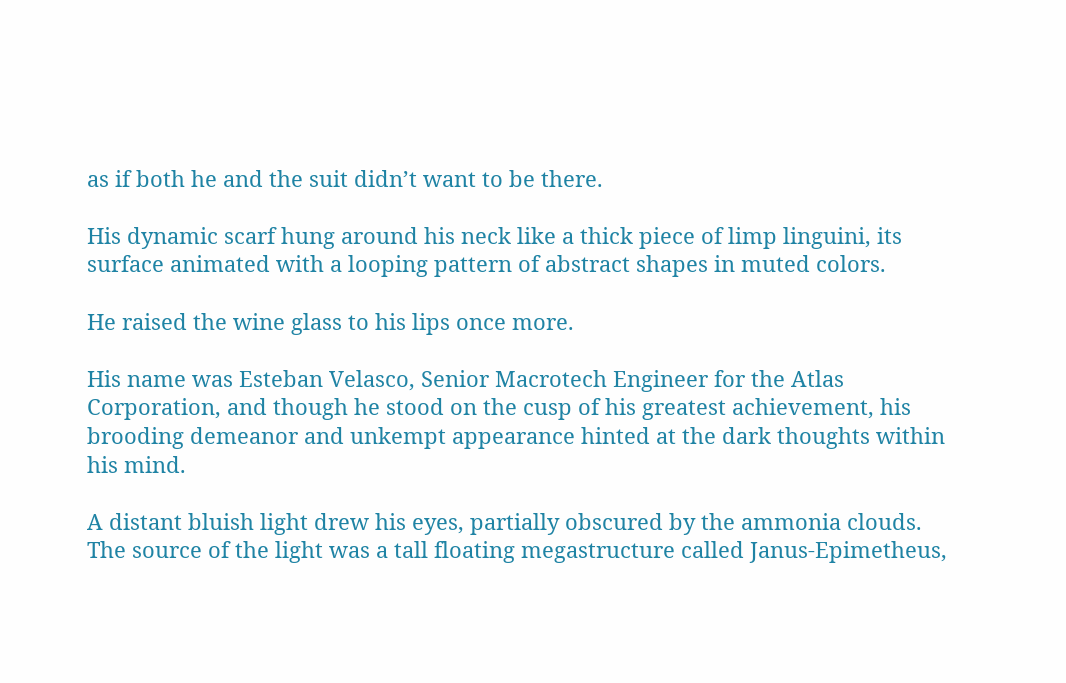as if both he and the suit didn’t want to be there.

His dynamic scarf hung around his neck like a thick piece of limp linguini, its surface animated with a looping pattern of abstract shapes in muted colors.

He raised the wine glass to his lips once more.

His name was Esteban Velasco, Senior Macrotech Engineer for the Atlas Corporation, and though he stood on the cusp of his greatest achievement, his brooding demeanor and unkempt appearance hinted at the dark thoughts within his mind.

A distant bluish light drew his eyes, partially obscured by the ammonia clouds. The source of the light was a tall floating megastructure called Janus-Epimetheus,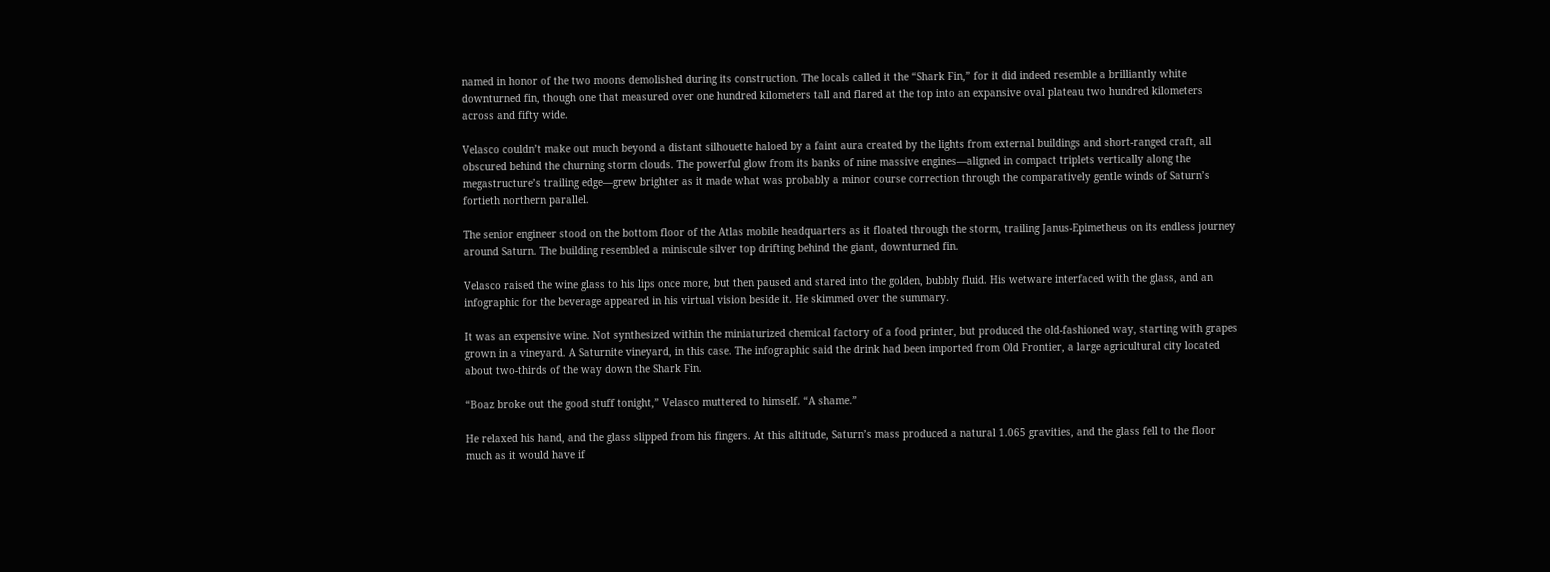named in honor of the two moons demolished during its construction. The locals called it the “Shark Fin,” for it did indeed resemble a brilliantly white downturned fin, though one that measured over one hundred kilometers tall and flared at the top into an expansive oval plateau two hundred kilometers across and fifty wide.

Velasco couldn’t make out much beyond a distant silhouette haloed by a faint aura created by the lights from external buildings and short-ranged craft, all obscured behind the churning storm clouds. The powerful glow from its banks of nine massive engines—aligned in compact triplets vertically along the megastructure’s trailing edge—grew brighter as it made what was probably a minor course correction through the comparatively gentle winds of Saturn’s fortieth northern parallel.

The senior engineer stood on the bottom floor of the Atlas mobile headquarters as it floated through the storm, trailing Janus-Epimetheus on its endless journey around Saturn. The building resembled a miniscule silver top drifting behind the giant, downturned fin.

Velasco raised the wine glass to his lips once more, but then paused and stared into the golden, bubbly fluid. His wetware interfaced with the glass, and an infographic for the beverage appeared in his virtual vision beside it. He skimmed over the summary.

It was an expensive wine. Not synthesized within the miniaturized chemical factory of a food printer, but produced the old-fashioned way, starting with grapes grown in a vineyard. A Saturnite vineyard, in this case. The infographic said the drink had been imported from Old Frontier, a large agricultural city located about two-thirds of the way down the Shark Fin.

“Boaz broke out the good stuff tonight,” Velasco muttered to himself. “A shame.”

He relaxed his hand, and the glass slipped from his fingers. At this altitude, Saturn’s mass produced a natural 1.065 gravities, and the glass fell to the floor much as it would have if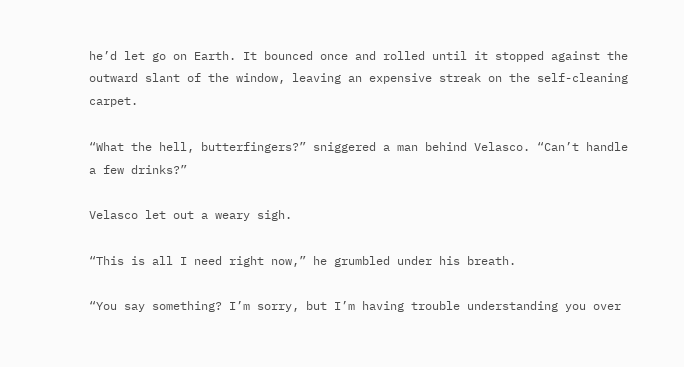he’d let go on Earth. It bounced once and rolled until it stopped against the outward slant of the window, leaving an expensive streak on the self-cleaning carpet.

“What the hell, butterfingers?” sniggered a man behind Velasco. “Can’t handle a few drinks?”

Velasco let out a weary sigh.

“This is all I need right now,” he grumbled under his breath.

“You say something? I’m sorry, but I’m having trouble understanding you over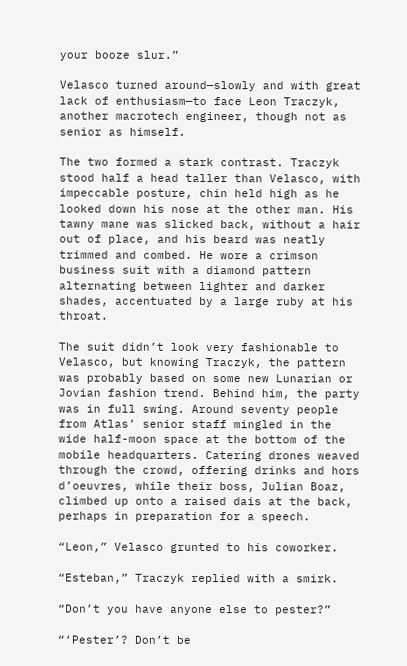your booze slur.”

Velasco turned around—slowly and with great lack of enthusiasm—to face Leon Traczyk, another macrotech engineer, though not as senior as himself.

The two formed a stark contrast. Traczyk stood half a head taller than Velasco, with impeccable posture, chin held high as he looked down his nose at the other man. His tawny mane was slicked back, without a hair out of place, and his beard was neatly trimmed and combed. He wore a crimson business suit with a diamond pattern alternating between lighter and darker shades, accentuated by a large ruby at his throat.

The suit didn’t look very fashionable to Velasco, but knowing Traczyk, the pattern was probably based on some new Lunarian or Jovian fashion trend. Behind him, the party was in full swing. Around seventy people from Atlas’ senior staff mingled in the wide half-moon space at the bottom of the mobile headquarters. Catering drones weaved through the crowd, offering drinks and hors d’oeuvres, while their boss, Julian Boaz, climbed up onto a raised dais at the back, perhaps in preparation for a speech.

“Leon,” Velasco grunted to his coworker.

“Esteban,” Traczyk replied with a smirk.

“Don’t you have anyone else to pester?”

“‘Pester’? Don’t be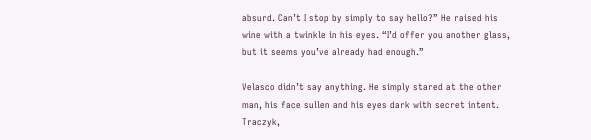absurd. Can’t I stop by simply to say hello?” He raised his wine with a twinkle in his eyes. “I’d offer you another glass, but it seems you’ve already had enough.”

Velasco didn’t say anything. He simply stared at the other man, his face sullen and his eyes dark with secret intent. Traczyk,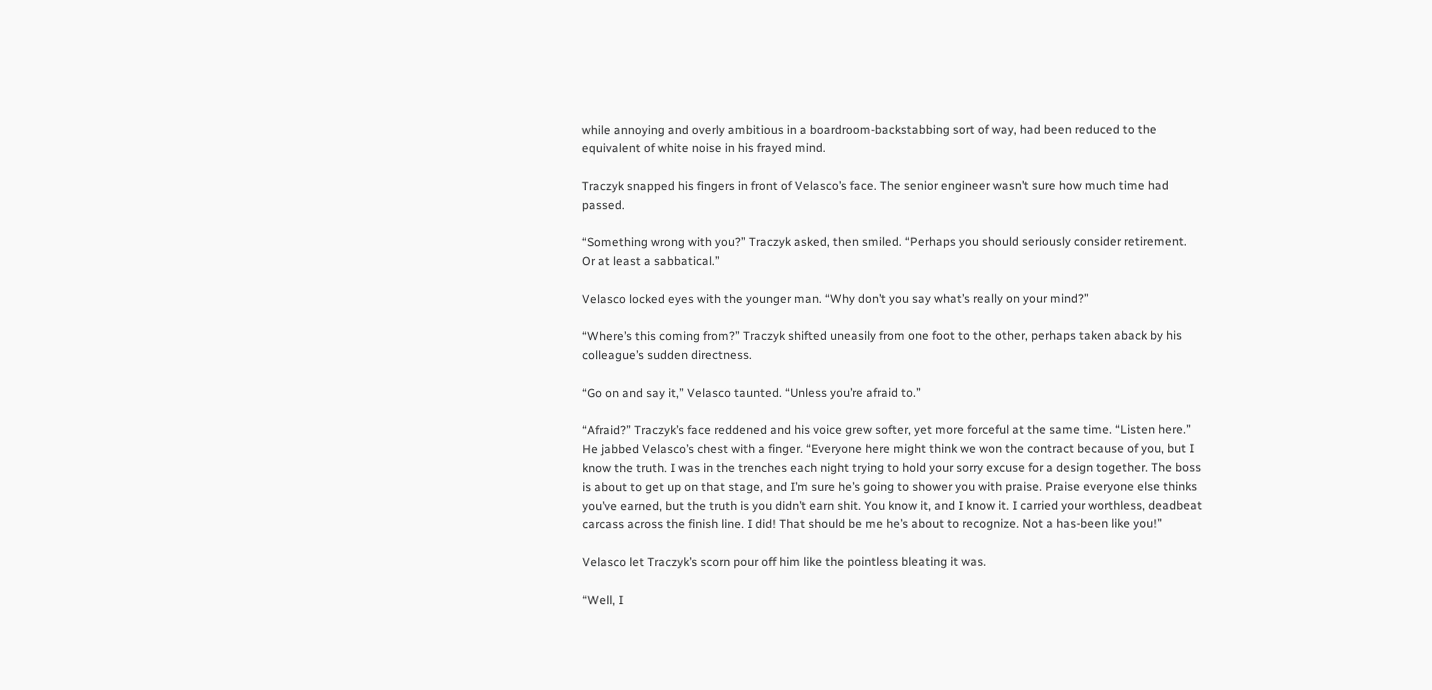while annoying and overly ambitious in a boardroom-backstabbing sort of way, had been reduced to the equivalent of white noise in his frayed mind.

Traczyk snapped his fingers in front of Velasco’s face. The senior engineer wasn’t sure how much time had passed.

“Something wrong with you?” Traczyk asked, then smiled. “Perhaps you should seriously consider retirement. Or at least a sabbatical.”

Velasco locked eyes with the younger man. “Why don’t you say what’s really on your mind?”

“Where’s this coming from?” Traczyk shifted uneasily from one foot to the other, perhaps taken aback by his colleague’s sudden directness.

“Go on and say it,” Velasco taunted. “Unless you’re afraid to.”

“Afraid?” Traczyk’s face reddened and his voice grew softer, yet more forceful at the same time. “Listen here.” He jabbed Velasco’s chest with a finger. “Everyone here might think we won the contract because of you, but I know the truth. I was in the trenches each night trying to hold your sorry excuse for a design together. The boss is about to get up on that stage, and I’m sure he’s going to shower you with praise. Praise everyone else thinks you’ve earned, but the truth is you didn’t earn shit. You know it, and I know it. I carried your worthless, deadbeat carcass across the finish line. I did! That should be me he’s about to recognize. Not a has-been like you!”

Velasco let Traczyk’s scorn pour off him like the pointless bleating it was.

“Well, I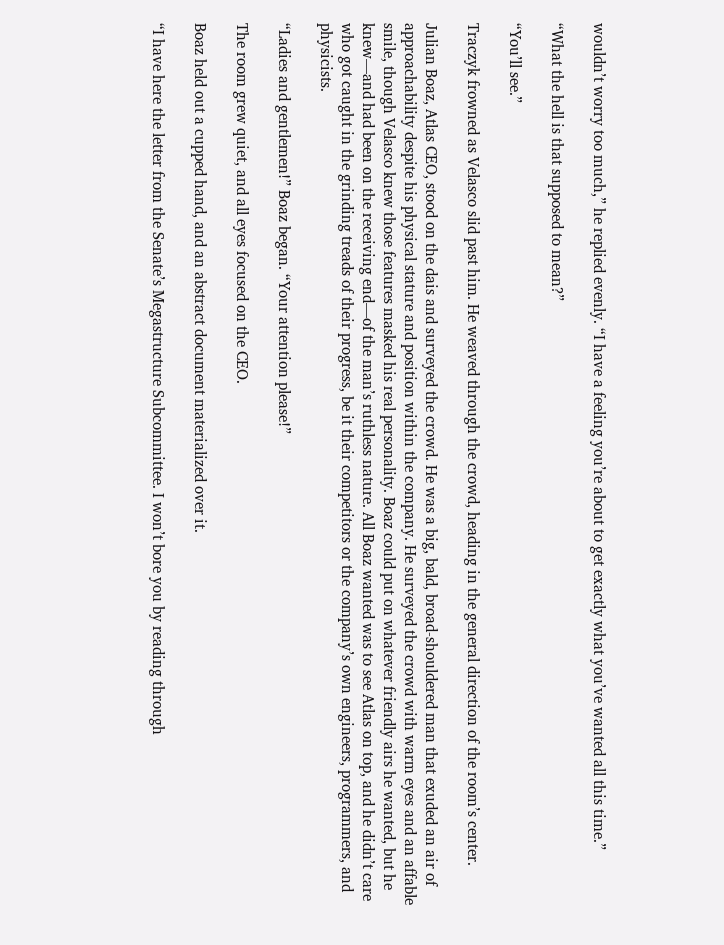wouldn’t worry too much,” he replied evenly. “I have a feeling you’re about to get exactly what you’ve wanted all this time.”

“What the hell is that supposed to mean?”

“You’ll see.”

Traczyk frowned as Velasco slid past him. He weaved through the crowd, heading in the general direction of the room’s center.

Julian Boaz, Atlas CEO, stood on the dais and surveyed the crowd. He was a big, bald, broad-shouldered man that exuded an air of approachability despite his physical stature and position within the company. He surveyed the crowd with warm eyes and an affable smile, though Velasco knew those features masked his real personality. Boaz could put on whatever friendly airs he wanted, but he knew—and had been on the receiving end—of the man’s ruthless nature. All Boaz wanted was to see Atlas on top, and he didn’t care who got caught in the grinding treads of their progress, be it their competitors or the company’s own engineers, programmers, and physicists.

“Ladies and gentlemen!” Boaz began. “Your attention please!”

The room grew quiet, and all eyes focused on the CEO.

Boaz held out a cupped hand, and an abstract document materialized over it.

“I have here the letter from the Senate’s Megastructure Subcommittee. I won’t bore you by reading through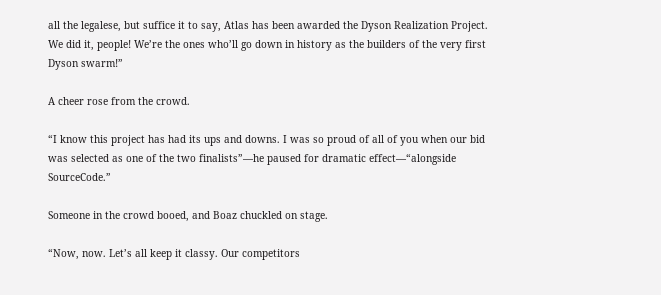all the legalese, but suffice it to say, Atlas has been awarded the Dyson Realization Project. We did it, people! We’re the ones who’ll go down in history as the builders of the very first Dyson swarm!”

A cheer rose from the crowd.

“I know this project has had its ups and downs. I was so proud of all of you when our bid was selected as one of the two finalists”—he paused for dramatic effect—“alongside SourceCode.”

Someone in the crowd booed, and Boaz chuckled on stage.

“Now, now. Let’s all keep it classy. Our competitors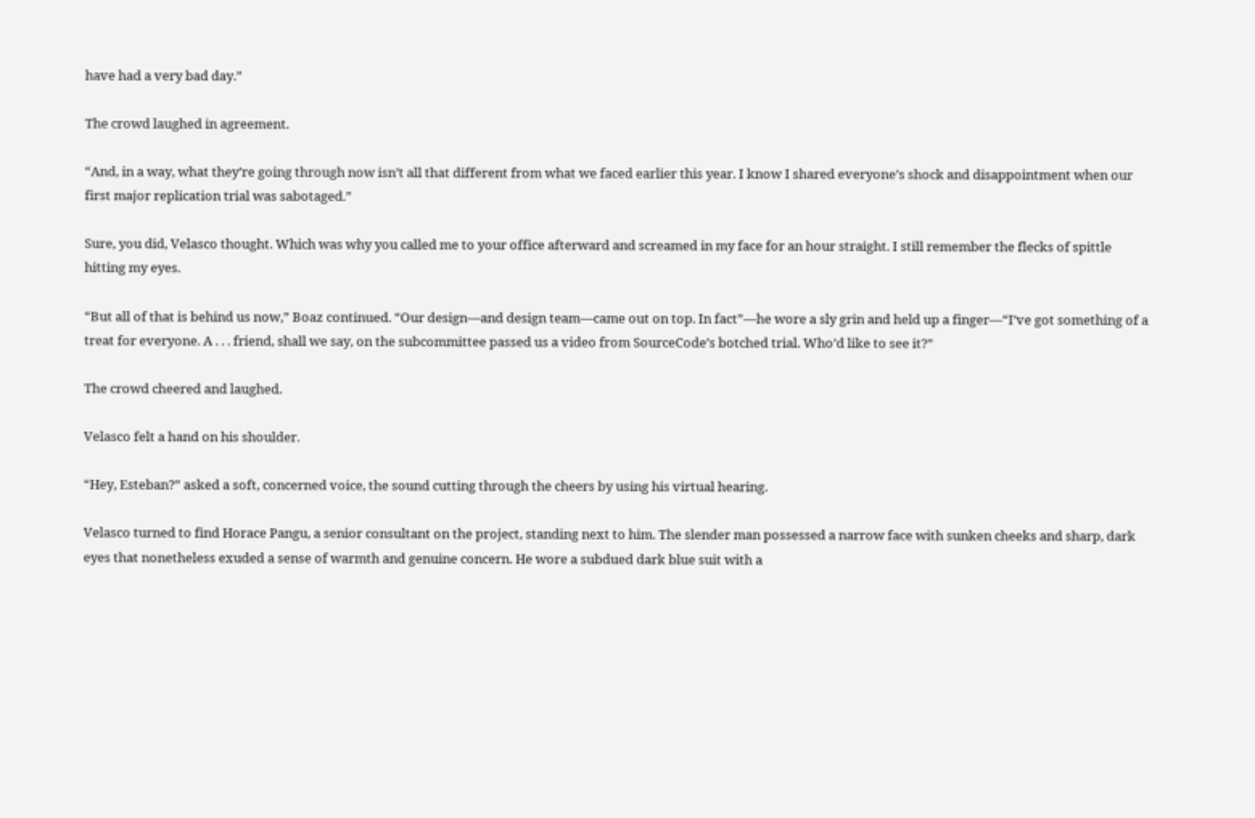have had a very bad day.”

The crowd laughed in agreement.

“And, in a way, what they’re going through now isn’t all that different from what we faced earlier this year. I know I shared everyone’s shock and disappointment when our first major replication trial was sabotaged.”

Sure, you did, Velasco thought. Which was why you called me to your office afterward and screamed in my face for an hour straight. I still remember the flecks of spittle hitting my eyes.

“But all of that is behind us now,” Boaz continued. “Our design—and design team—came out on top. In fact”—he wore a sly grin and held up a finger—“I’ve got something of a treat for everyone. A . . . friend, shall we say, on the subcommittee passed us a video from SourceCode’s botched trial. Who’d like to see it?”

The crowd cheered and laughed.

Velasco felt a hand on his shoulder.

“Hey, Esteban?” asked a soft, concerned voice, the sound cutting through the cheers by using his virtual hearing.

Velasco turned to find Horace Pangu, a senior consultant on the project, standing next to him. The slender man possessed a narrow face with sunken cheeks and sharp, dark eyes that nonetheless exuded a sense of warmth and genuine concern. He wore a subdued dark blue suit with a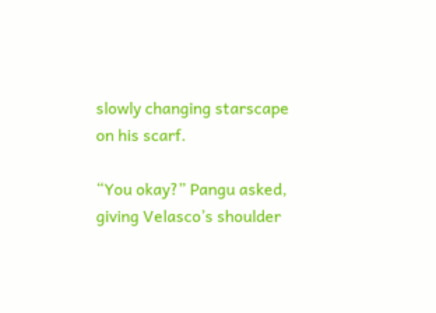slowly changing starscape on his scarf.

“You okay?” Pangu asked, giving Velasco’s shoulder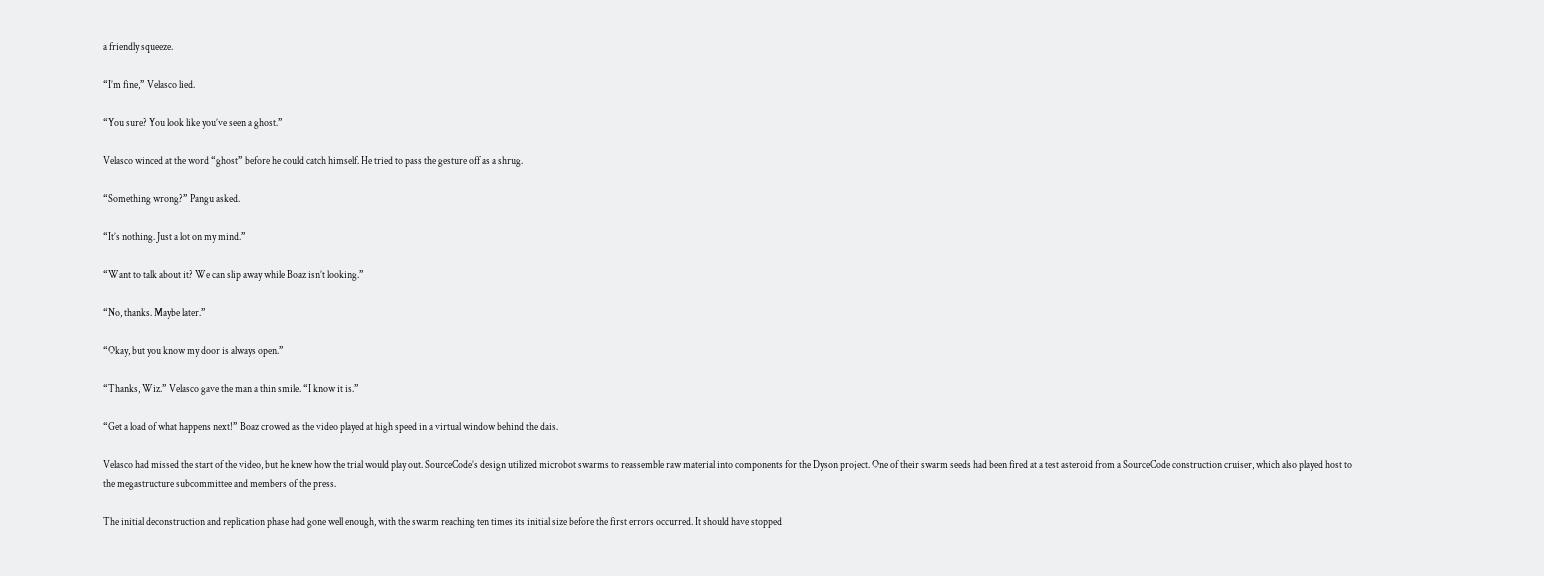a friendly squeeze.

“I’m fine,” Velasco lied.

“You sure? You look like you’ve seen a ghost.”

Velasco winced at the word “ghost” before he could catch himself. He tried to pass the gesture off as a shrug.

“Something wrong?” Pangu asked.

“It’s nothing. Just a lot on my mind.”

“Want to talk about it? We can slip away while Boaz isn’t looking.”

“No, thanks. Maybe later.”

“Okay, but you know my door is always open.”

“Thanks, Wiz.” Velasco gave the man a thin smile. “I know it is.”

“Get a load of what happens next!” Boaz crowed as the video played at high speed in a virtual window behind the dais.

Velasco had missed the start of the video, but he knew how the trial would play out. SourceCode’s design utilized microbot swarms to reassemble raw material into components for the Dyson project. One of their swarm seeds had been fired at a test asteroid from a SourceCode construction cruiser, which also played host to the megastructure subcommittee and members of the press.

The initial deconstruction and replication phase had gone well enough, with the swarm reaching ten times its initial size before the first errors occurred. It should have stopped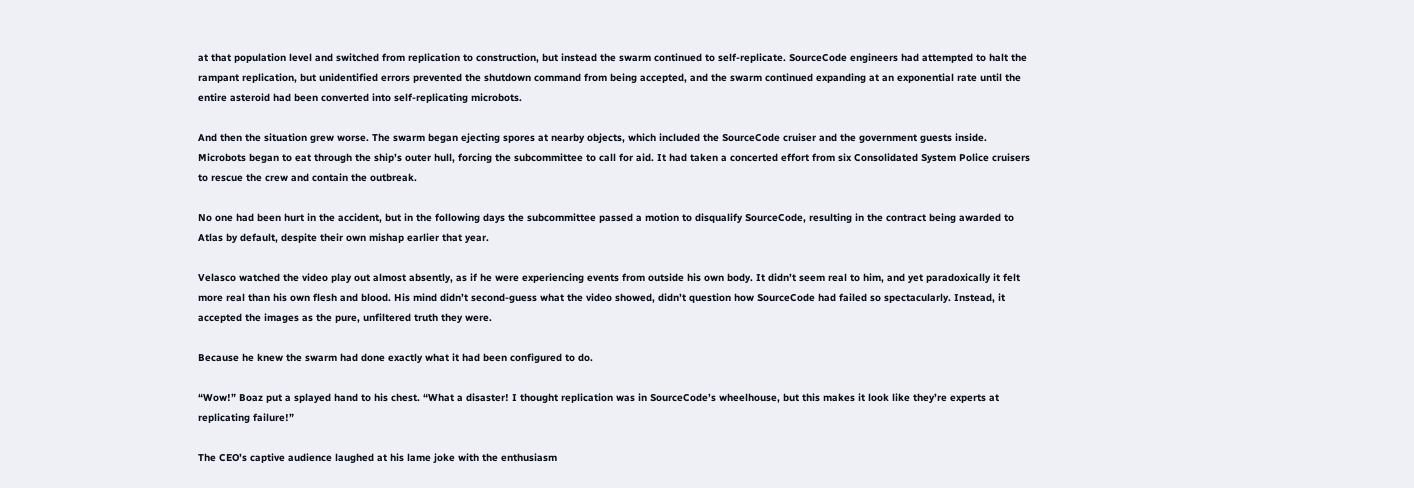at that population level and switched from replication to construction, but instead the swarm continued to self-replicate. SourceCode engineers had attempted to halt the rampant replication, but unidentified errors prevented the shutdown command from being accepted, and the swarm continued expanding at an exponential rate until the entire asteroid had been converted into self-replicating microbots.

And then the situation grew worse. The swarm began ejecting spores at nearby objects, which included the SourceCode cruiser and the government guests inside. Microbots began to eat through the ship’s outer hull, forcing the subcommittee to call for aid. It had taken a concerted effort from six Consolidated System Police cruisers to rescue the crew and contain the outbreak.

No one had been hurt in the accident, but in the following days the subcommittee passed a motion to disqualify SourceCode, resulting in the contract being awarded to Atlas by default, despite their own mishap earlier that year.

Velasco watched the video play out almost absently, as if he were experiencing events from outside his own body. It didn’t seem real to him, and yet paradoxically it felt more real than his own flesh and blood. His mind didn’t second-guess what the video showed, didn’t question how SourceCode had failed so spectacularly. Instead, it accepted the images as the pure, unfiltered truth they were.

Because he knew the swarm had done exactly what it had been configured to do.

“Wow!” Boaz put a splayed hand to his chest. “What a disaster! I thought replication was in SourceCode’s wheelhouse, but this makes it look like they’re experts at replicating failure!”

The CEO’s captive audience laughed at his lame joke with the enthusiasm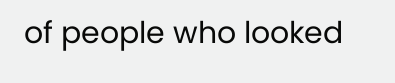of people who looked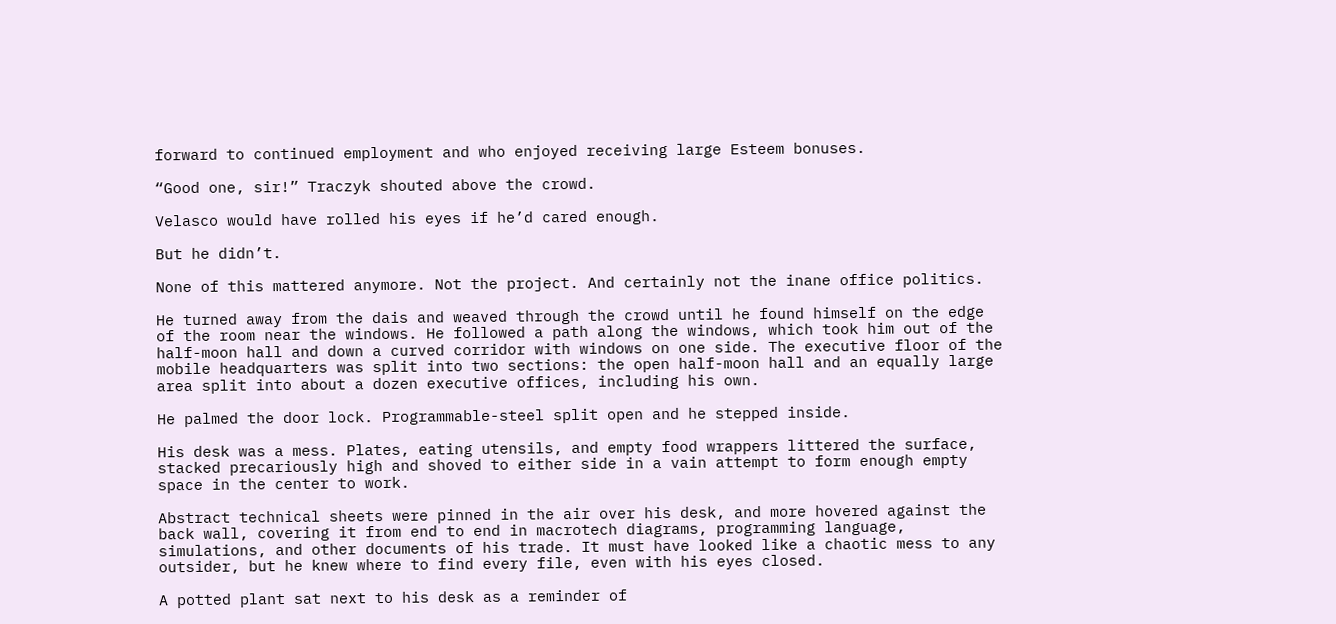forward to continued employment and who enjoyed receiving large Esteem bonuses.

“Good one, sir!” Traczyk shouted above the crowd.

Velasco would have rolled his eyes if he’d cared enough.

But he didn’t.

None of this mattered anymore. Not the project. And certainly not the inane office politics.

He turned away from the dais and weaved through the crowd until he found himself on the edge of the room near the windows. He followed a path along the windows, which took him out of the half-moon hall and down a curved corridor with windows on one side. The executive floor of the mobile headquarters was split into two sections: the open half-moon hall and an equally large area split into about a dozen executive offices, including his own.

He palmed the door lock. Programmable-steel split open and he stepped inside.

His desk was a mess. Plates, eating utensils, and empty food wrappers littered the surface, stacked precariously high and shoved to either side in a vain attempt to form enough empty space in the center to work.

Abstract technical sheets were pinned in the air over his desk, and more hovered against the back wall, covering it from end to end in macrotech diagrams, programming language, simulations, and other documents of his trade. It must have looked like a chaotic mess to any outsider, but he knew where to find every file, even with his eyes closed.

A potted plant sat next to his desk as a reminder of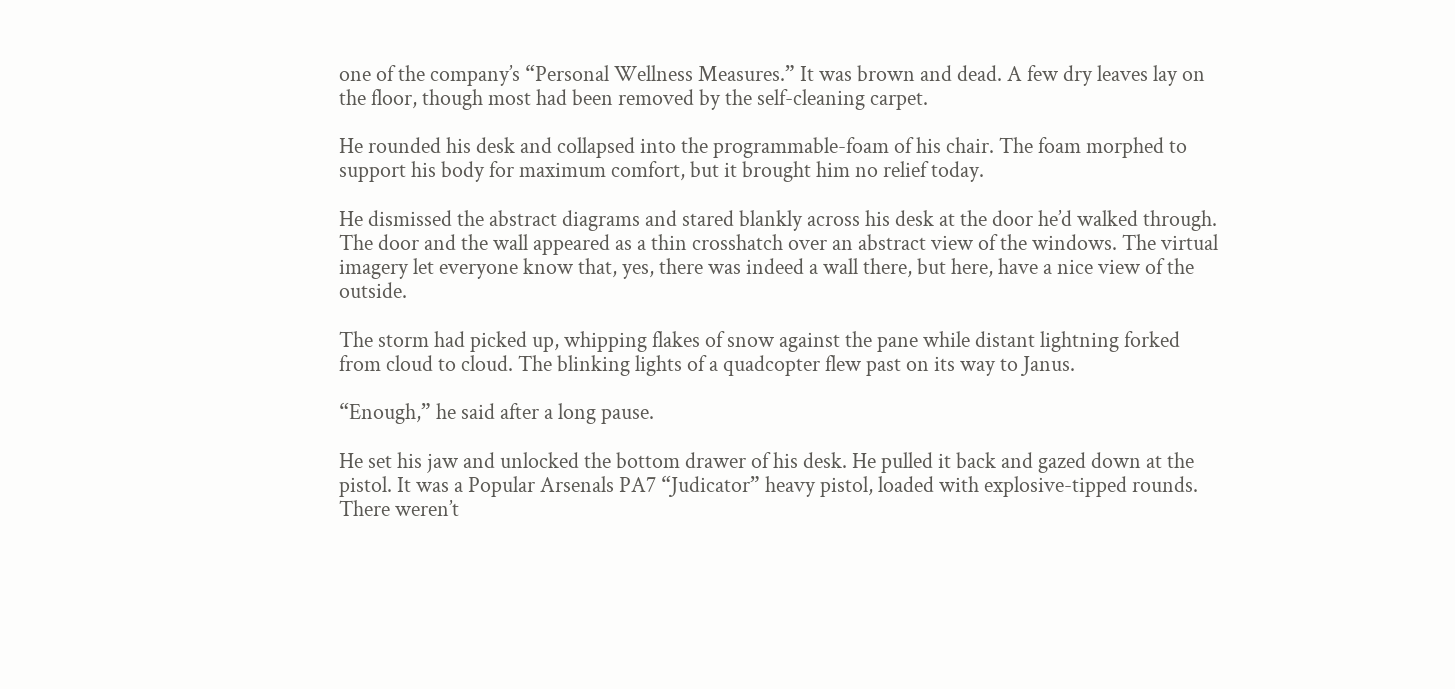one of the company’s “Personal Wellness Measures.” It was brown and dead. A few dry leaves lay on the floor, though most had been removed by the self-cleaning carpet.

He rounded his desk and collapsed into the programmable-foam of his chair. The foam morphed to support his body for maximum comfort, but it brought him no relief today.

He dismissed the abstract diagrams and stared blankly across his desk at the door he’d walked through. The door and the wall appeared as a thin crosshatch over an abstract view of the windows. The virtual imagery let everyone know that, yes, there was indeed a wall there, but here, have a nice view of the outside.

The storm had picked up, whipping flakes of snow against the pane while distant lightning forked from cloud to cloud. The blinking lights of a quadcopter flew past on its way to Janus.

“Enough,” he said after a long pause.

He set his jaw and unlocked the bottom drawer of his desk. He pulled it back and gazed down at the pistol. It was a Popular Arsenals PA7 “Judicator” heavy pistol, loaded with explosive-tipped rounds. There weren’t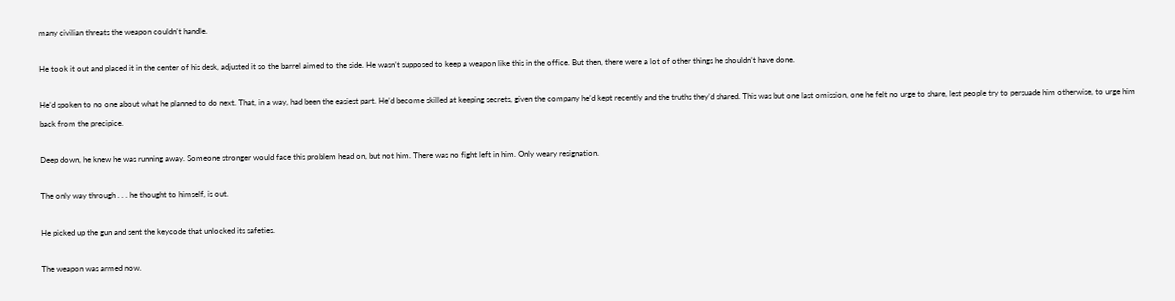many civilian threats the weapon couldn’t handle.

He took it out and placed it in the center of his desk, adjusted it so the barrel aimed to the side. He wasn’t supposed to keep a weapon like this in the office. But then, there were a lot of other things he shouldn’t have done.

He’d spoken to no one about what he planned to do next. That, in a way, had been the easiest part. He’d become skilled at keeping secrets, given the company he’d kept recently and the truths they’d shared. This was but one last omission, one he felt no urge to share, lest people try to persuade him otherwise, to urge him back from the precipice.

Deep down, he knew he was running away. Someone stronger would face this problem head on, but not him. There was no fight left in him. Only weary resignation.

The only way through . . . he thought to himself, is out.

He picked up the gun and sent the keycode that unlocked its safeties.

The weapon was armed now.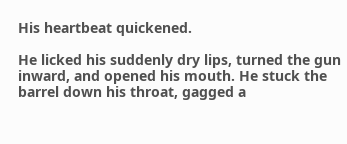His heartbeat quickened.

He licked his suddenly dry lips, turned the gun inward, and opened his mouth. He stuck the barrel down his throat, gagged a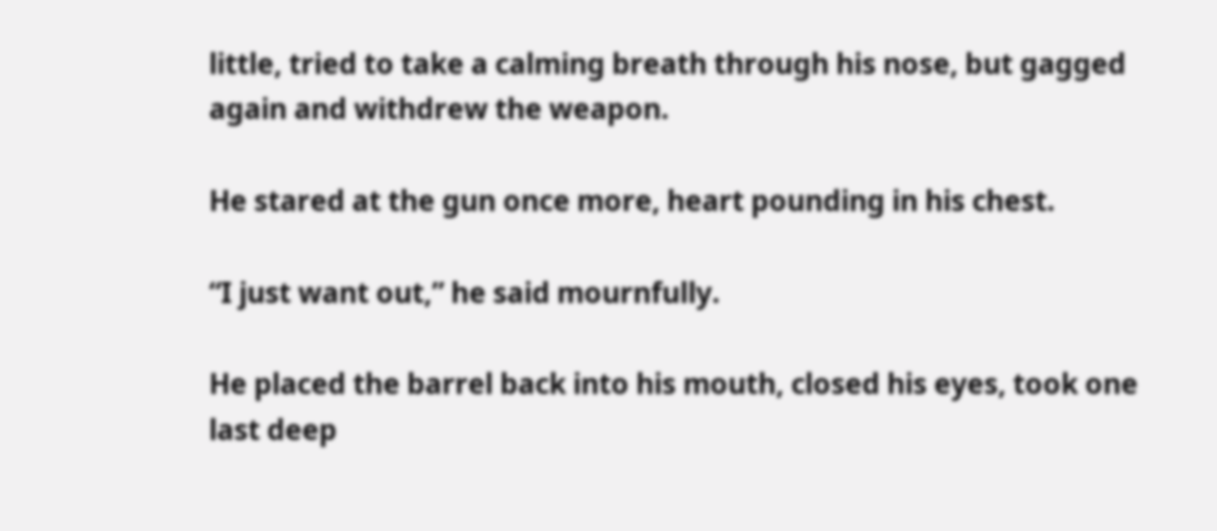little, tried to take a calming breath through his nose, but gagged again and withdrew the weapon.

He stared at the gun once more, heart pounding in his chest.

“I just want out,” he said mournfully.

He placed the barrel back into his mouth, closed his eyes, took one last deep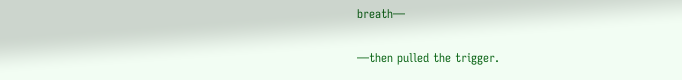breath—

—then pulled the trigger.